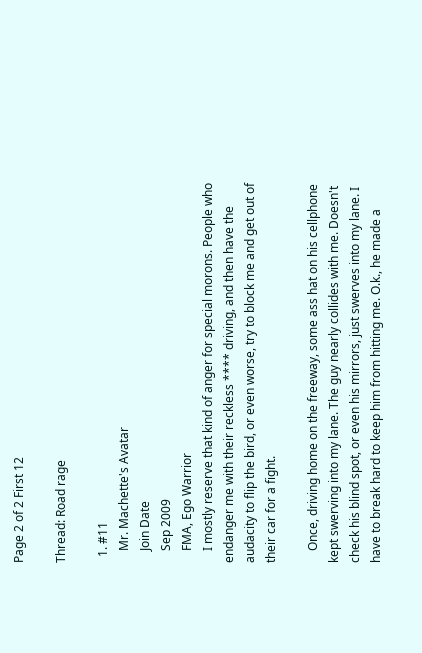Page 2 of 2 First 12

Thread: Road rage

  1. #11
    Mr. Machette's Avatar
    Join Date
    Sep 2009
    FMA, Ego Warrior
    I mostly reserve that kind of anger for special morons. People who endanger me with their reckless **** driving, and then have the audacity to flip the bird, or even worse, try to block me and get out of their car for a fight.

    Once, driving home on the freeway, some ass hat on his cellphone kept swerving into my lane. The guy nearly collides with me. Doesn't check his blind spot, or even his mirrors, just swerves into my lane. I have to break hard to keep him from hitting me. O.k., he made a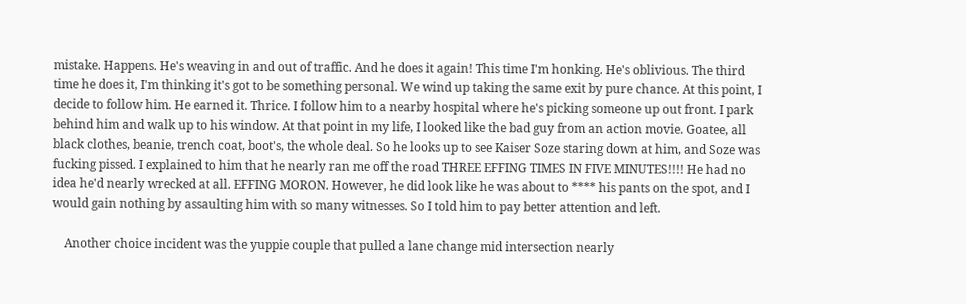mistake. Happens. He's weaving in and out of traffic. And he does it again! This time I'm honking. He's oblivious. The third time he does it, I'm thinking it's got to be something personal. We wind up taking the same exit by pure chance. At this point, I decide to follow him. He earned it. Thrice. I follow him to a nearby hospital where he's picking someone up out front. I park behind him and walk up to his window. At that point in my life, I looked like the bad guy from an action movie. Goatee, all black clothes, beanie, trench coat, boot's, the whole deal. So he looks up to see Kaiser Soze staring down at him, and Soze was fucking pissed. I explained to him that he nearly ran me off the road THREE EFFING TIMES IN FIVE MINUTES!!!! He had no idea he'd nearly wrecked at all. EFFING MORON. However, he did look like he was about to **** his pants on the spot, and I would gain nothing by assaulting him with so many witnesses. So I told him to pay better attention and left.

    Another choice incident was the yuppie couple that pulled a lane change mid intersection nearly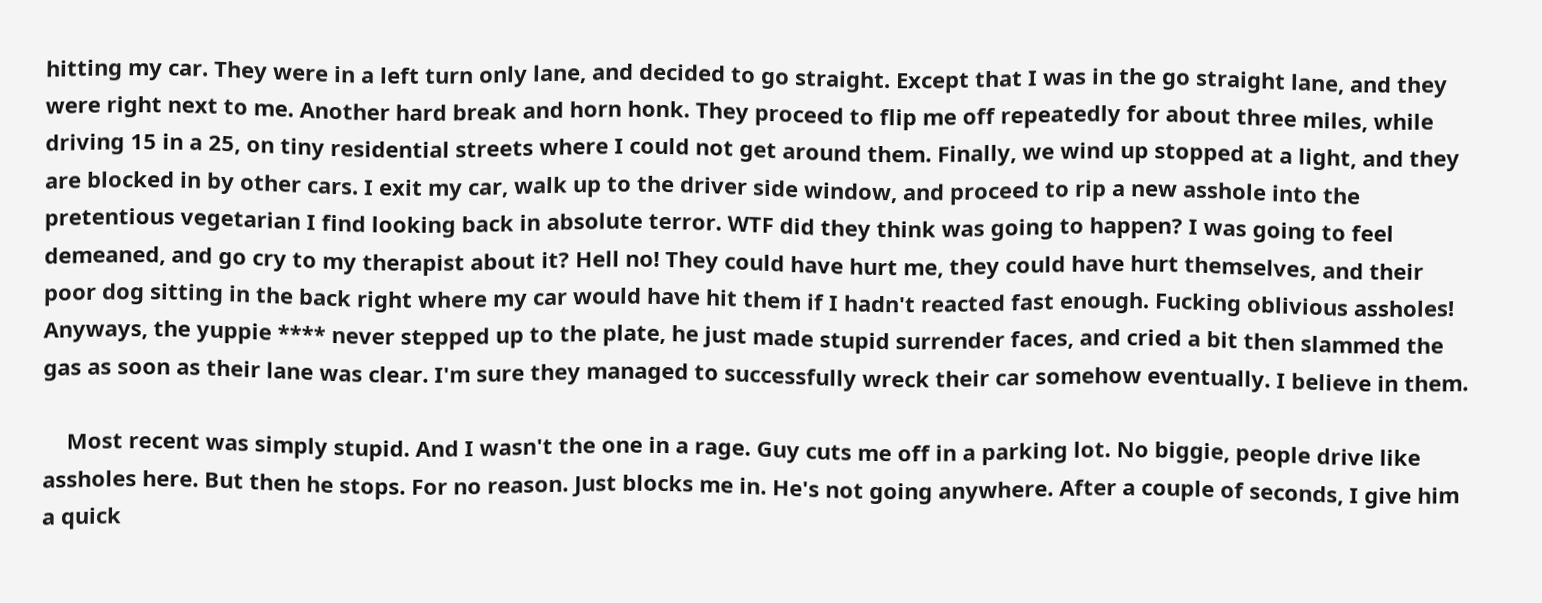hitting my car. They were in a left turn only lane, and decided to go straight. Except that I was in the go straight lane, and they were right next to me. Another hard break and horn honk. They proceed to flip me off repeatedly for about three miles, while driving 15 in a 25, on tiny residential streets where I could not get around them. Finally, we wind up stopped at a light, and they are blocked in by other cars. I exit my car, walk up to the driver side window, and proceed to rip a new asshole into the pretentious vegetarian I find looking back in absolute terror. WTF did they think was going to happen? I was going to feel demeaned, and go cry to my therapist about it? Hell no! They could have hurt me, they could have hurt themselves, and their poor dog sitting in the back right where my car would have hit them if I hadn't reacted fast enough. Fucking oblivious assholes! Anyways, the yuppie **** never stepped up to the plate, he just made stupid surrender faces, and cried a bit then slammed the gas as soon as their lane was clear. I'm sure they managed to successfully wreck their car somehow eventually. I believe in them.

    Most recent was simply stupid. And I wasn't the one in a rage. Guy cuts me off in a parking lot. No biggie, people drive like assholes here. But then he stops. For no reason. Just blocks me in. He's not going anywhere. After a couple of seconds, I give him a quick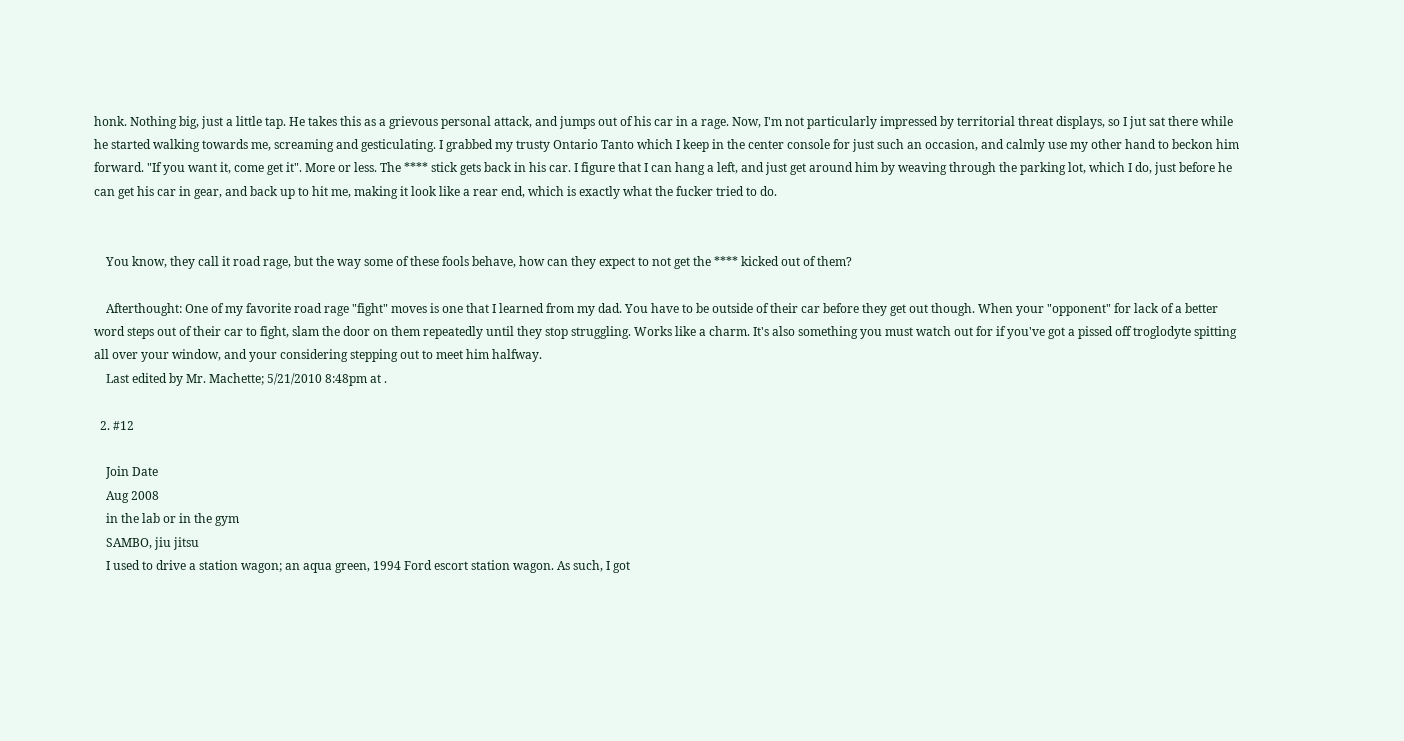honk. Nothing big, just a little tap. He takes this as a grievous personal attack, and jumps out of his car in a rage. Now, I'm not particularly impressed by territorial threat displays, so I jut sat there while he started walking towards me, screaming and gesticulating. I grabbed my trusty Ontario Tanto which I keep in the center console for just such an occasion, and calmly use my other hand to beckon him forward. "If you want it, come get it". More or less. The **** stick gets back in his car. I figure that I can hang a left, and just get around him by weaving through the parking lot, which I do, just before he can get his car in gear, and back up to hit me, making it look like a rear end, which is exactly what the fucker tried to do.


    You know, they call it road rage, but the way some of these fools behave, how can they expect to not get the **** kicked out of them?

    Afterthought: One of my favorite road rage "fight" moves is one that I learned from my dad. You have to be outside of their car before they get out though. When your "opponent" for lack of a better word steps out of their car to fight, slam the door on them repeatedly until they stop struggling. Works like a charm. It's also something you must watch out for if you've got a pissed off troglodyte spitting all over your window, and your considering stepping out to meet him halfway.
    Last edited by Mr. Machette; 5/21/2010 8:48pm at .

  2. #12

    Join Date
    Aug 2008
    in the lab or in the gym
    SAMBO, jiu jitsu
    I used to drive a station wagon; an aqua green, 1994 Ford escort station wagon. As such, I got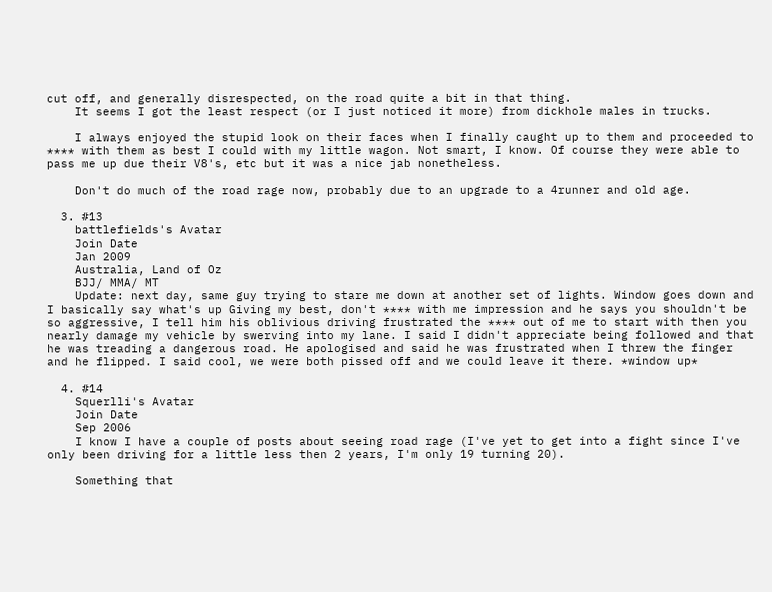cut off, and generally disrespected, on the road quite a bit in that thing.
    It seems I got the least respect (or I just noticed it more) from dickhole males in trucks.

    I always enjoyed the stupid look on their faces when I finally caught up to them and proceeded to **** with them as best I could with my little wagon. Not smart, I know. Of course they were able to pass me up due their V8's, etc but it was a nice jab nonetheless.

    Don't do much of the road rage now, probably due to an upgrade to a 4runner and old age.

  3. #13
    battlefields's Avatar
    Join Date
    Jan 2009
    Australia, Land of Oz
    BJJ/ MMA/ MT
    Update: next day, same guy trying to stare me down at another set of lights. Window goes down and I basically say what's up Giving my best, don't **** with me impression and he says you shouldn't be so aggressive, I tell him his oblivious driving frustrated the **** out of me to start with then you nearly damage my vehicle by swerving into my lane. I said I didn't appreciate being followed and that he was treading a dangerous road. He apologised and said he was frustrated when I threw the finger and he flipped. I said cool, we were both pissed off and we could leave it there. *window up*

  4. #14
    Squerlli's Avatar
    Join Date
    Sep 2006
    I know I have a couple of posts about seeing road rage (I've yet to get into a fight since I've only been driving for a little less then 2 years, I'm only 19 turning 20).

    Something that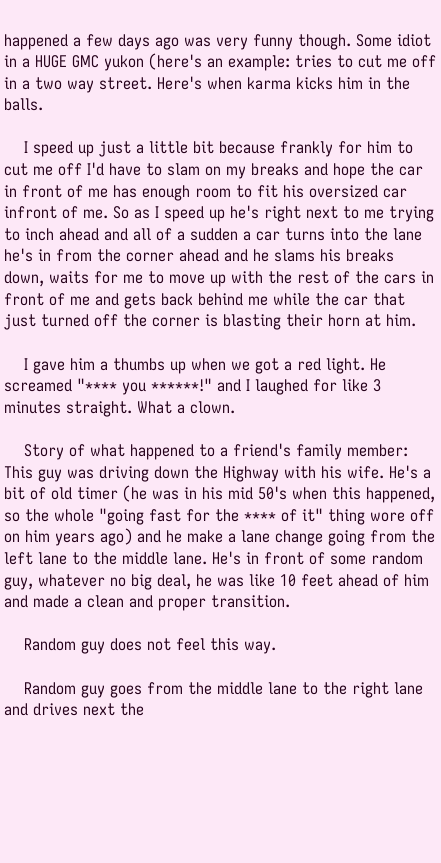happened a few days ago was very funny though. Some idiot in a HUGE GMC yukon (here's an example: tries to cut me off in a two way street. Here's when karma kicks him in the balls.

    I speed up just a little bit because frankly for him to cut me off I'd have to slam on my breaks and hope the car in front of me has enough room to fit his oversized car infront of me. So as I speed up he's right next to me trying to inch ahead and all of a sudden a car turns into the lane he's in from the corner ahead and he slams his breaks down, waits for me to move up with the rest of the cars in front of me and gets back behind me while the car that just turned off the corner is blasting their horn at him.

    I gave him a thumbs up when we got a red light. He screamed "**** you ******!" and I laughed for like 3 minutes straight. What a clown.

    Story of what happened to a friend's family member: This guy was driving down the Highway with his wife. He's a bit of old timer (he was in his mid 50's when this happened, so the whole "going fast for the **** of it" thing wore off on him years ago) and he make a lane change going from the left lane to the middle lane. He's in front of some random guy, whatever no big deal, he was like 10 feet ahead of him and made a clean and proper transition.

    Random guy does not feel this way.

    Random guy goes from the middle lane to the right lane and drives next the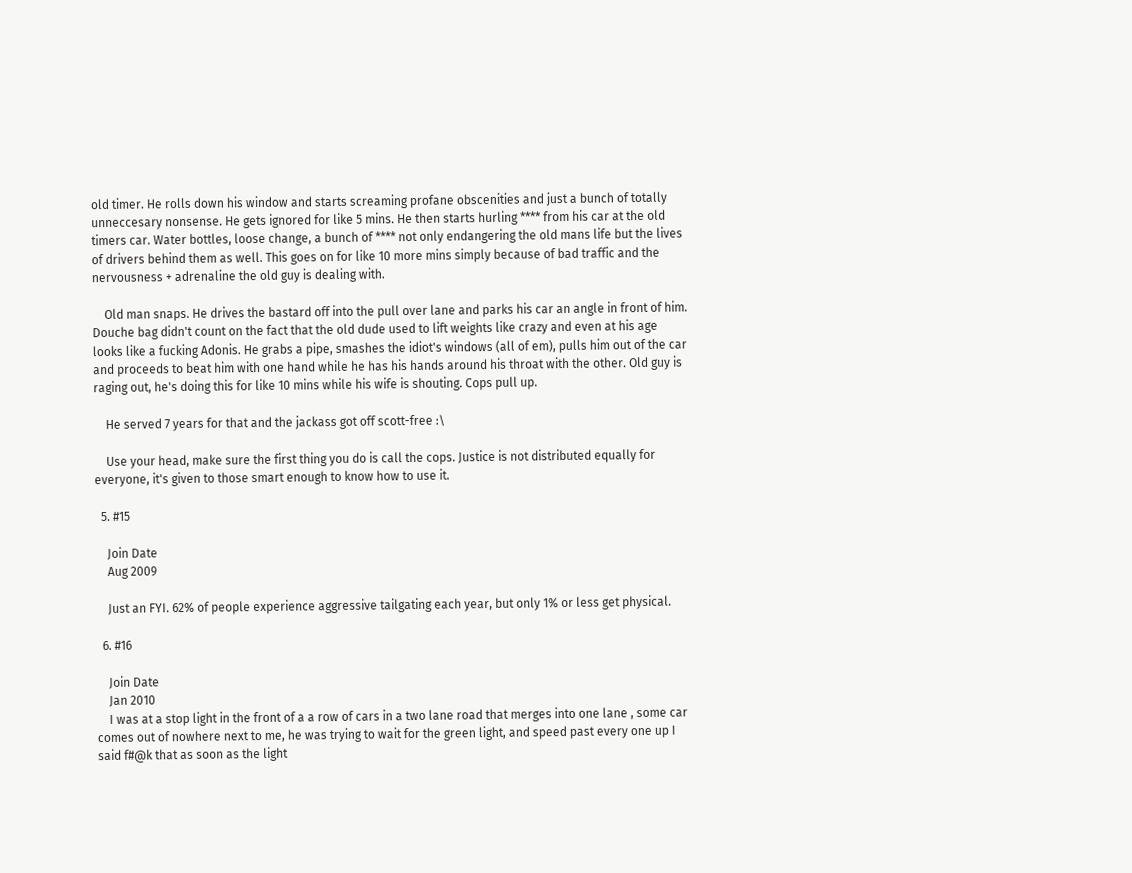old timer. He rolls down his window and starts screaming profane obscenities and just a bunch of totally unneccesary nonsense. He gets ignored for like 5 mins. He then starts hurling **** from his car at the old timers car. Water bottles, loose change, a bunch of **** not only endangering the old mans life but the lives of drivers behind them as well. This goes on for like 10 more mins simply because of bad traffic and the nervousness + adrenaline the old guy is dealing with.

    Old man snaps. He drives the bastard off into the pull over lane and parks his car an angle in front of him. Douche bag didn't count on the fact that the old dude used to lift weights like crazy and even at his age looks like a fucking Adonis. He grabs a pipe, smashes the idiot's windows (all of em), pulls him out of the car and proceeds to beat him with one hand while he has his hands around his throat with the other. Old guy is raging out, he's doing this for like 10 mins while his wife is shouting. Cops pull up.

    He served 7 years for that and the jackass got off scott-free :\

    Use your head, make sure the first thing you do is call the cops. Justice is not distributed equally for everyone, it's given to those smart enough to know how to use it.

  5. #15

    Join Date
    Aug 2009

    Just an FYI. 62% of people experience aggressive tailgating each year, but only 1% or less get physical.

  6. #16

    Join Date
    Jan 2010
    I was at a stop light in the front of a a row of cars in a two lane road that merges into one lane , some car comes out of nowhere next to me, he was trying to wait for the green light, and speed past every one up I said f#@k that as soon as the light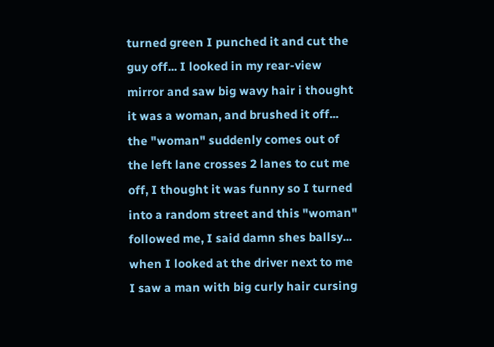turned green I punched it and cut the guy off... I looked in my rear-view mirror and saw big wavy hair i thought it was a woman, and brushed it off... the "woman" suddenly comes out of the left lane crosses 2 lanes to cut me off, I thought it was funny so I turned into a random street and this "woman" followed me, I said damn shes ballsy... when I looked at the driver next to me I saw a man with big curly hair cursing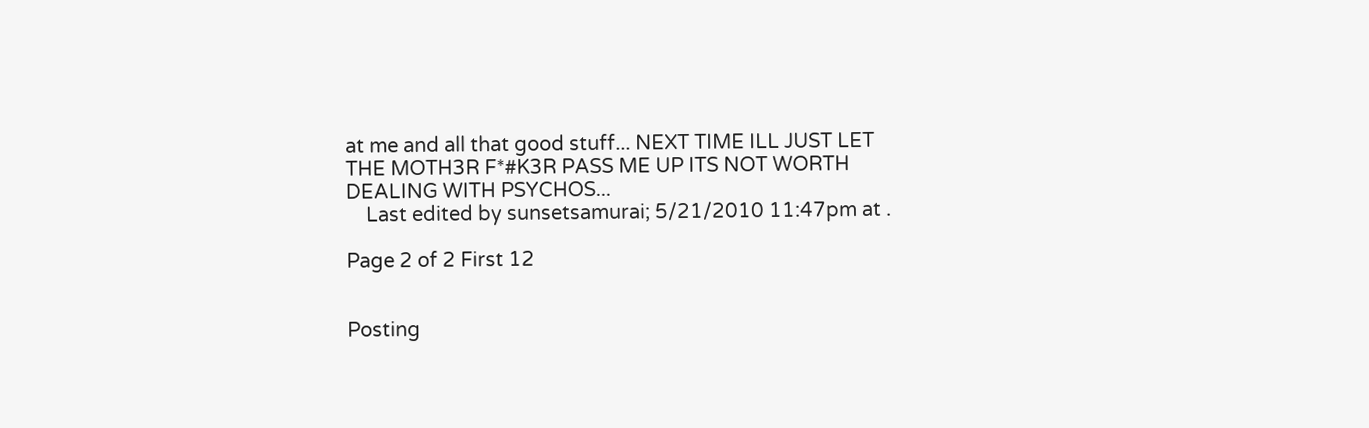at me and all that good stuff... NEXT TIME ILL JUST LET THE MOTH3R F*#K3R PASS ME UP ITS NOT WORTH DEALING WITH PSYCHOS...
    Last edited by sunsetsamurai; 5/21/2010 11:47pm at .

Page 2 of 2 First 12


Posting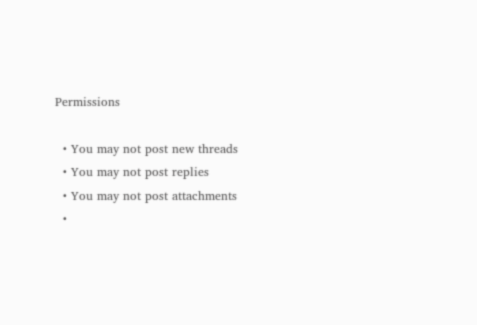Permissions

  • You may not post new threads
  • You may not post replies
  • You may not post attachments
  •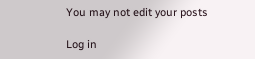You may not edit your posts

Log in